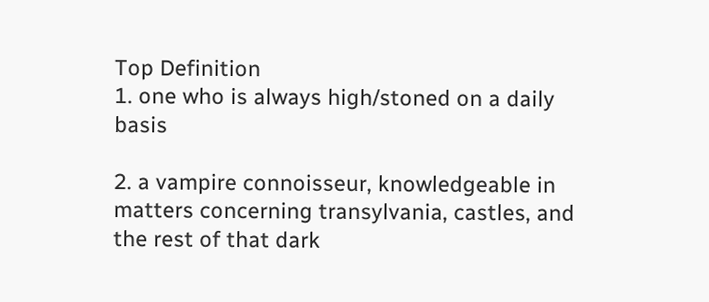Top Definition
1. one who is always high/stoned on a daily basis

2. a vampire connoisseur, knowledgeable in matters concerning transylvania, castles, and the rest of that dark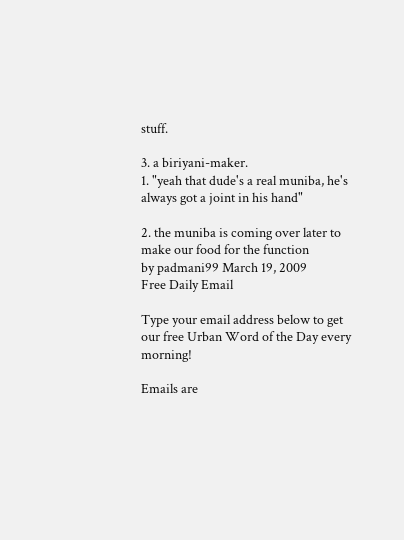stuff.

3. a biriyani-maker.
1. "yeah that dude's a real muniba, he's always got a joint in his hand"

2. the muniba is coming over later to make our food for the function
by padmani99 March 19, 2009
Free Daily Email

Type your email address below to get our free Urban Word of the Day every morning!

Emails are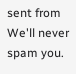sent from We'll never spam you.